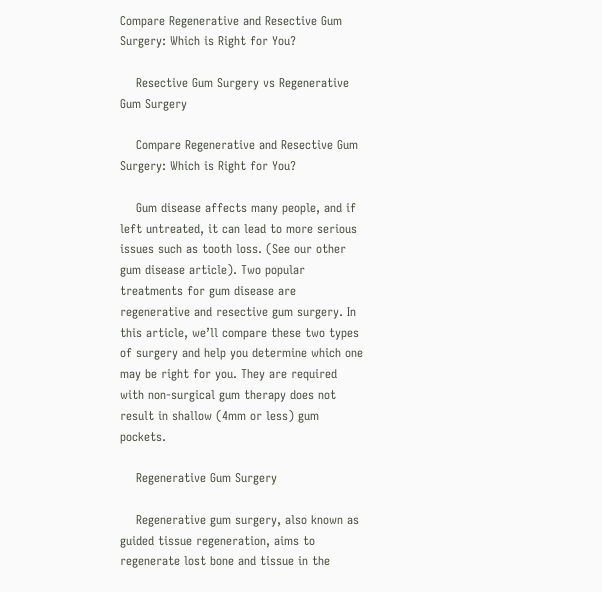Compare Regenerative and Resective Gum Surgery: Which is Right for You?

    Resective Gum Surgery vs Regenerative Gum Surgery

    Compare Regenerative and Resective Gum Surgery: Which is Right for You?

    Gum disease affects many people, and if left untreated, it can lead to more serious issues such as tooth loss. (See our other gum disease article). Two popular treatments for gum disease are regenerative and resective gum surgery. In this article, we’ll compare these two types of surgery and help you determine which one may be right for you. They are required with non-surgical gum therapy does not result in shallow (4mm or less) gum pockets.

    Regenerative Gum Surgery

    Regenerative gum surgery, also known as guided tissue regeneration, aims to regenerate lost bone and tissue in the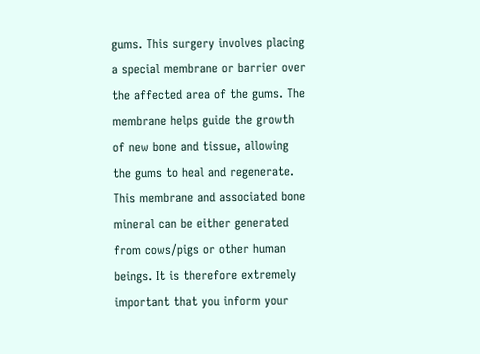gums. This surgery involves placing a special membrane or barrier over the affected area of the gums. The membrane helps guide the growth of new bone and tissue, allowing the gums to heal and regenerate. This membrane and associated bone mineral can be either generated from cows/pigs or other human beings. It is therefore extremely important that you inform your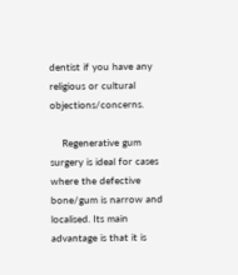dentist if you have any religious or cultural objections/concerns.

    Regenerative gum surgery is ideal for cases where the defective bone/gum is narrow and localised. Its main advantage is that it is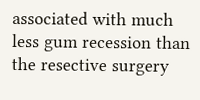associated with much less gum recession than the resective surgery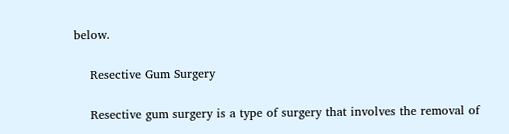below.

    Resective Gum Surgery

    Resective gum surgery is a type of surgery that involves the removal of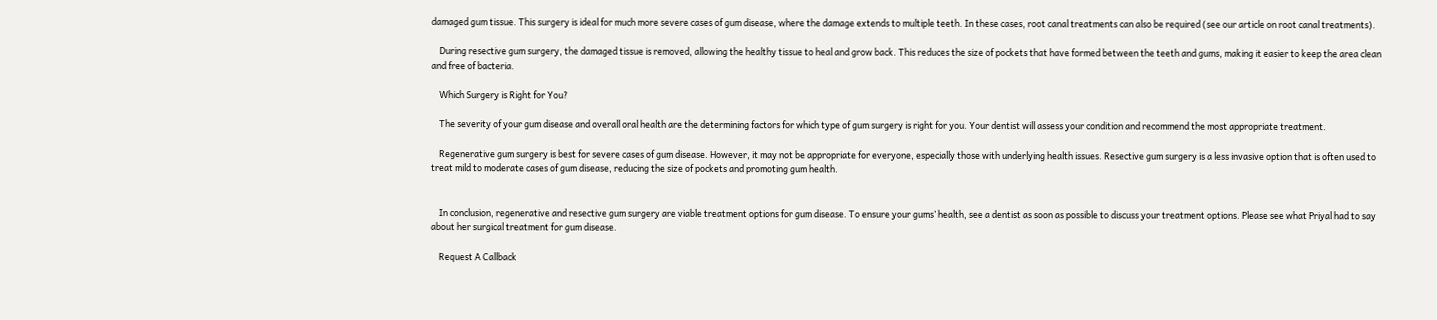damaged gum tissue. This surgery is ideal for much more severe cases of gum disease, where the damage extends to multiple teeth. In these cases, root canal treatments can also be required (see our article on root canal treatments).

    During resective gum surgery, the damaged tissue is removed, allowing the healthy tissue to heal and grow back. This reduces the size of pockets that have formed between the teeth and gums, making it easier to keep the area clean and free of bacteria.

    Which Surgery is Right for You?

    The severity of your gum disease and overall oral health are the determining factors for which type of gum surgery is right for you. Your dentist will assess your condition and recommend the most appropriate treatment.

    Regenerative gum surgery is best for severe cases of gum disease. However, it may not be appropriate for everyone, especially those with underlying health issues. Resective gum surgery is a less invasive option that is often used to treat mild to moderate cases of gum disease, reducing the size of pockets and promoting gum health.


    In conclusion, regenerative and resective gum surgery are viable treatment options for gum disease. To ensure your gums’ health, see a dentist as soon as possible to discuss your treatment options. Please see what Priyal had to say about her surgical treatment for gum disease.

    Request A Callback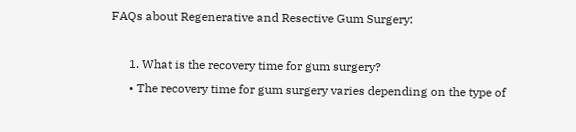FAQs about Regenerative and Resective Gum Surgery:

      1. What is the recovery time for gum surgery?
      • The recovery time for gum surgery varies depending on the type of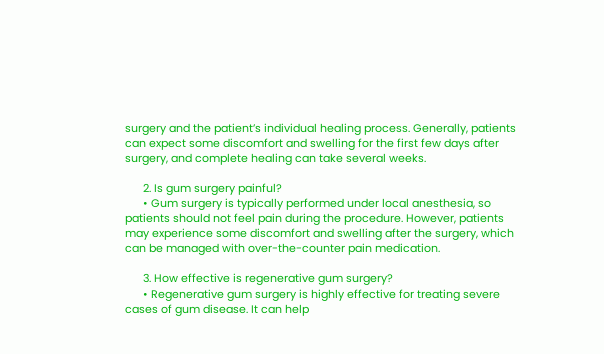surgery and the patient’s individual healing process. Generally, patients can expect some discomfort and swelling for the first few days after surgery, and complete healing can take several weeks.

      2. Is gum surgery painful?
      • Gum surgery is typically performed under local anesthesia, so patients should not feel pain during the procedure. However, patients may experience some discomfort and swelling after the surgery, which can be managed with over-the-counter pain medication.

      3. How effective is regenerative gum surgery?
      • Regenerative gum surgery is highly effective for treating severe cases of gum disease. It can help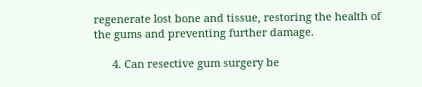regenerate lost bone and tissue, restoring the health of the gums and preventing further damage.

      4. Can resective gum surgery be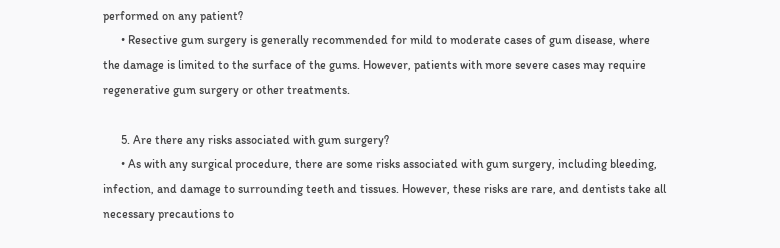performed on any patient?
      • Resective gum surgery is generally recommended for mild to moderate cases of gum disease, where the damage is limited to the surface of the gums. However, patients with more severe cases may require regenerative gum surgery or other treatments.

      5. Are there any risks associated with gum surgery?
      • As with any surgical procedure, there are some risks associated with gum surgery, including bleeding, infection, and damage to surrounding teeth and tissues. However, these risks are rare, and dentists take all necessary precautions to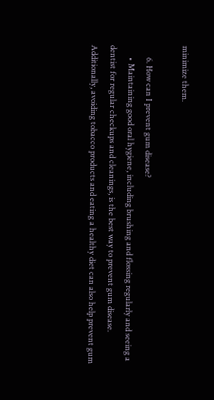minimize them.

      6. How can I prevent gum disease?
      • Maintaining good oral hygiene, including brushing and flossing regularly and seeing a dentist for regular checkups and cleanings, is the best way to prevent gum disease. Additionally, avoiding tobacco products and eating a healthy diet can also help prevent gum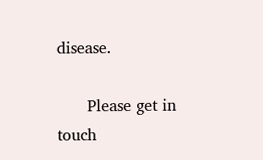disease.

      Please get in touch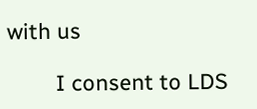with us

        I consent to LDS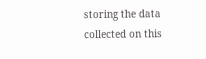storing the data collected on this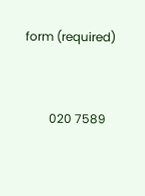form (required)


        020 7589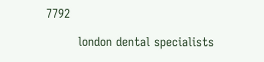7792

        london dental specialists